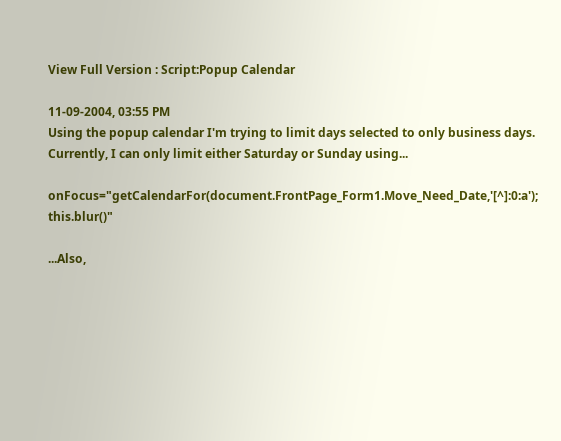View Full Version : Script:Popup Calendar

11-09-2004, 03:55 PM
Using the popup calendar I'm trying to limit days selected to only business days. Currently, I can only limit either Saturday or Sunday using...

onFocus="getCalendarFor(document.FrontPage_Form1.Move_Need_Date,'[^]:0:a'); this.blur()"

...Also,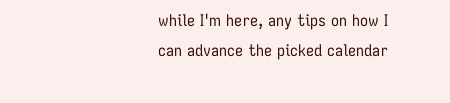while I'm here, any tips on how I can advance the picked calendar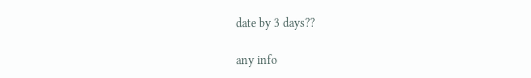date by 3 days??

any info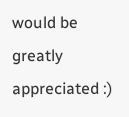would be greatly appreciated :)